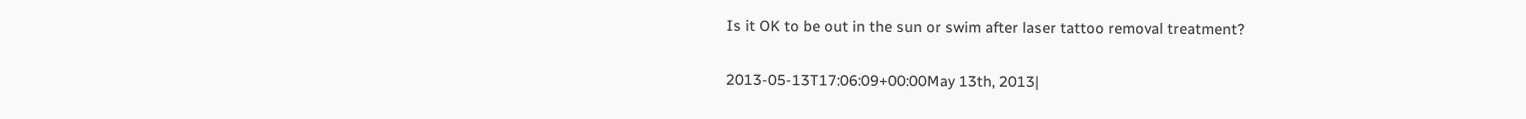Is it OK to be out in the sun or swim after laser tattoo removal treatment?

2013-05-13T17:06:09+00:00May 13th, 2013|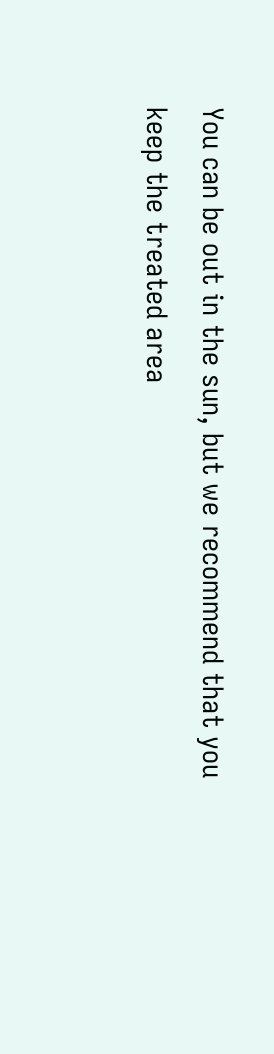You can be out in the sun, but we recommend that you keep the treated area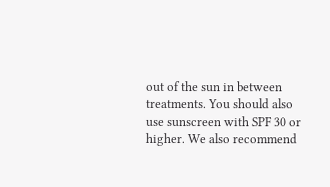out of the sun in between treatments. You should also use sunscreen with SPF 30 or higher. We also recommend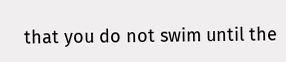that you do not swim until the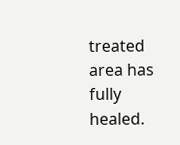treated area has fully healed.